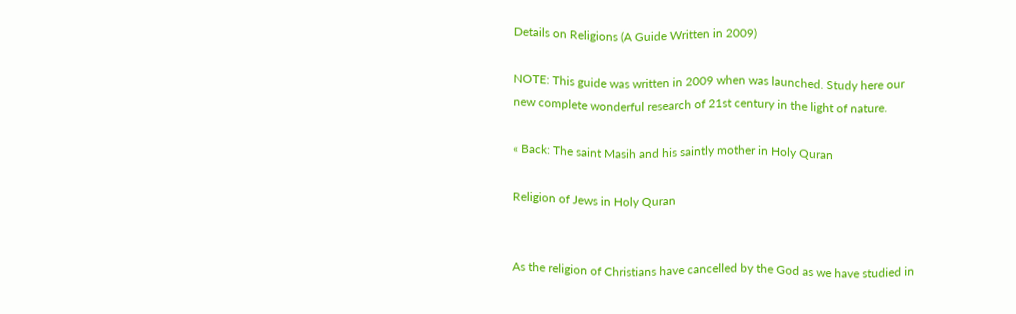Details on Religions (A Guide Written in 2009)

NOTE: This guide was written in 2009 when was launched. Study here our new complete wonderful research of 21st century in the light of nature.

« Back: The saint Masih and his saintly mother in Holy Quran

Religion of Jews in Holy Quran


As the religion of Christians have cancelled by the God as we have studied in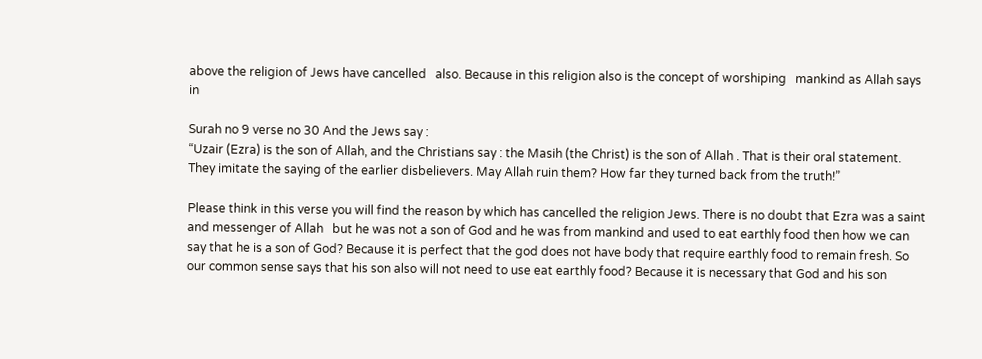above the religion of Jews have cancelled   also. Because in this religion also is the concept of worshiping   mankind as Allah says in

Surah no 9 verse no 30 And the Jews say :
“Uzair (Ezra) is the son of Allah, and the Christians say : the Masih (the Christ) is the son of Allah . That is their oral statement. They imitate the saying of the earlier disbelievers. May Allah ruin them? How far they turned back from the truth!”

Please think in this verse you will find the reason by which has cancelled the religion Jews. There is no doubt that Ezra was a saint and messenger of Allah   but he was not a son of God and he was from mankind and used to eat earthly food then how we can say that he is a son of God? Because it is perfect that the god does not have body that require earthly food to remain fresh. So our common sense says that his son also will not need to use eat earthly food? Because it is necessary that God and his son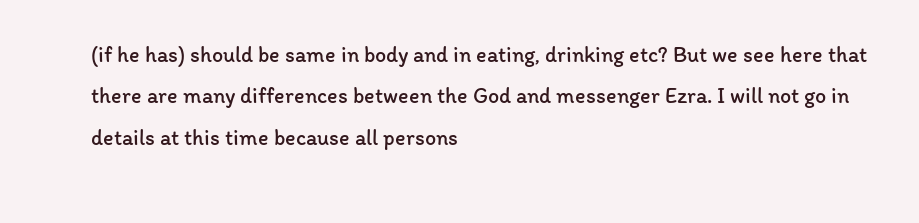(if he has) should be same in body and in eating, drinking etc? But we see here that there are many differences between the God and messenger Ezra. I will not go in details at this time because all persons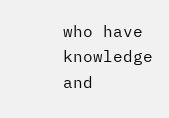who have knowledge and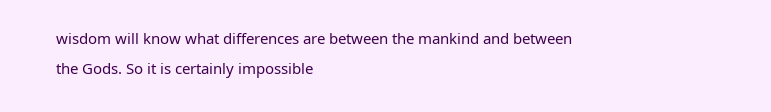wisdom will know what differences are between the mankind and between the Gods. So it is certainly impossible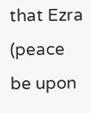that Ezra (peace be upon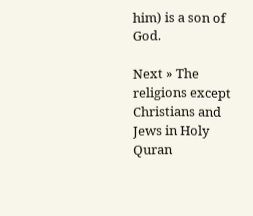him) is a son of God.

Next » The religions except Christians and Jews in Holy Quran